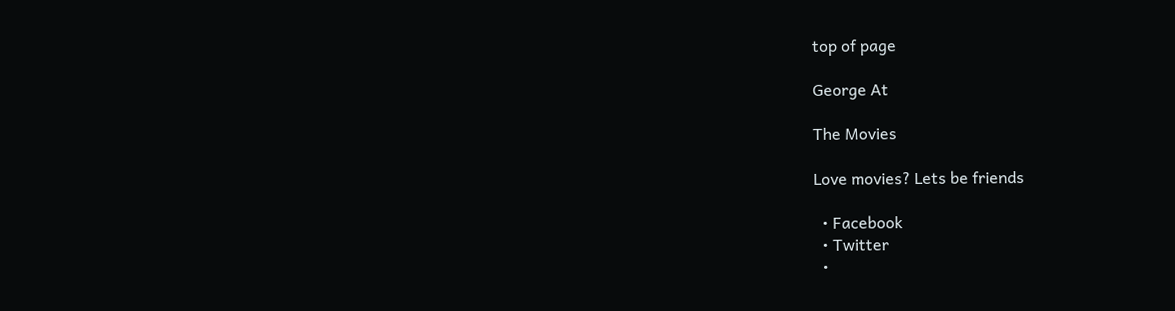top of page

George At

The Movies

Love movies? Lets be friends

  • Facebook
  • Twitter
  •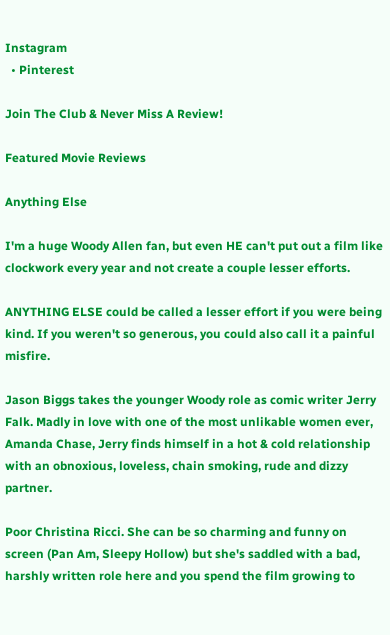Instagram
  • Pinterest

Join The Club & Never Miss A Review!

Featured Movie Reviews

Anything Else

I'm a huge Woody Allen fan, but even HE can't put out a film like clockwork every year and not create a couple lesser efforts.

ANYTHING ELSE could be called a lesser effort if you were being kind. If you weren't so generous, you could also call it a painful misfire.

Jason Biggs takes the younger Woody role as comic writer Jerry Falk. Madly in love with one of the most unlikable women ever, Amanda Chase, Jerry finds himself in a hot & cold relationship with an obnoxious, loveless, chain smoking, rude and dizzy partner.

Poor Christina Ricci. She can be so charming and funny on screen (Pan Am, Sleepy Hollow) but she's saddled with a bad, harshly written role here and you spend the film growing to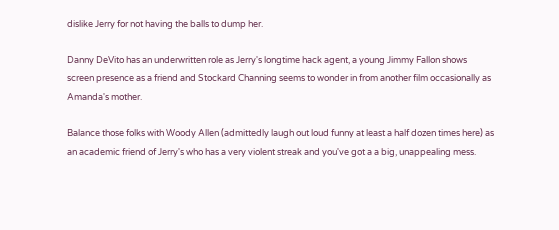dislike Jerry for not having the balls to dump her.

Danny DeVito has an underwritten role as Jerry's longtime hack agent, a young Jimmy Fallon shows screen presence as a friend and Stockard Channing seems to wonder in from another film occasionally as Amanda's mother.

Balance those folks with Woody Allen (admittedly laugh out loud funny at least a half dozen times here) as an academic friend of Jerry's who has a very violent streak and you've got a a big, unappealing mess.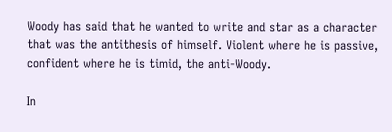Woody has said that he wanted to write and star as a character that was the antithesis of himself. Violent where he is passive, confident where he is timid, the anti-Woody.

In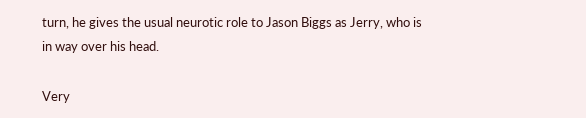turn, he gives the usual neurotic role to Jason Biggs as Jerry, who is in way over his head.

Very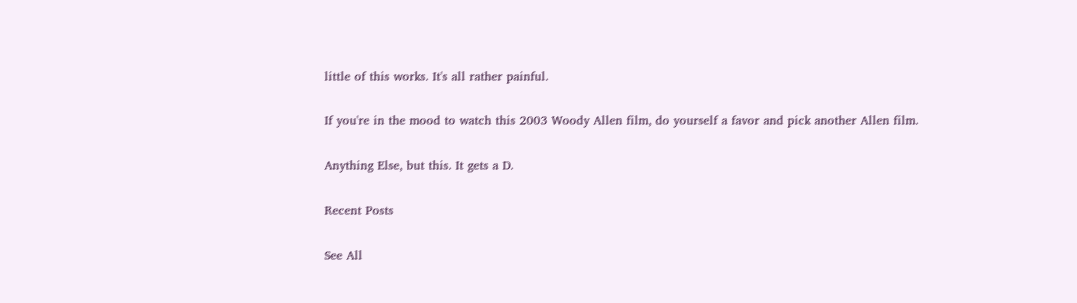little of this works. It's all rather painful.

If you're in the mood to watch this 2003 Woody Allen film, do yourself a favor and pick another Allen film.

Anything Else, but this. It gets a D.

Recent Posts

See All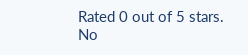Rated 0 out of 5 stars.
No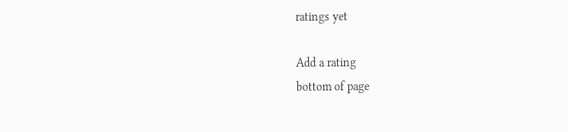ratings yet

Add a rating
bottom of page